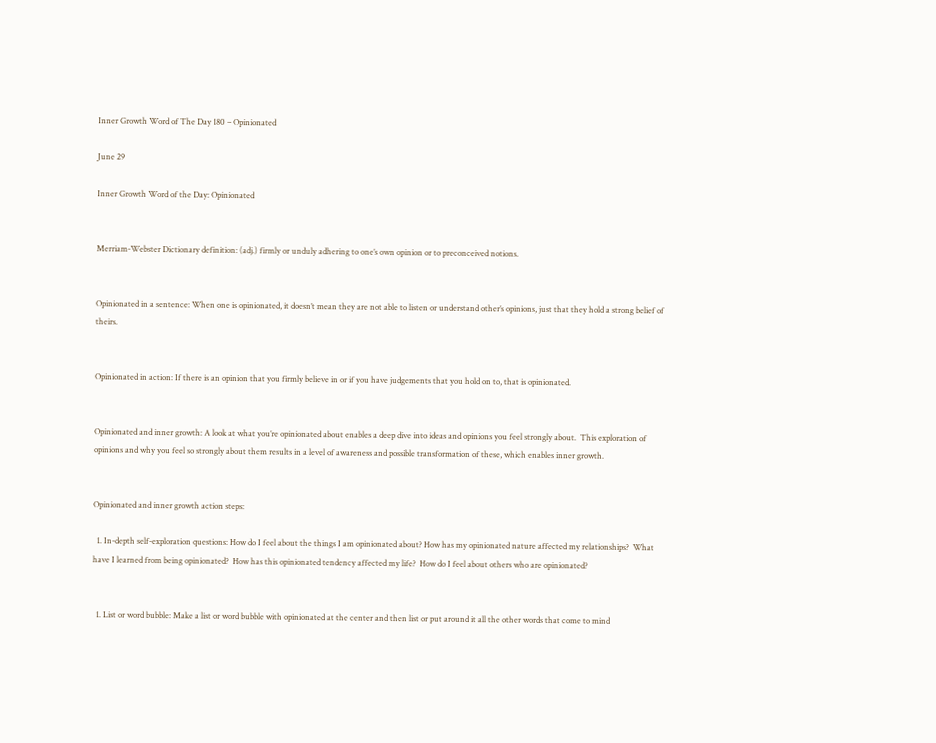Inner Growth Word of The Day 180 – Opinionated

June 29

Inner Growth Word of the Day: Opinionated


Merriam-Webster Dictionary definition: (adj.) firmly or unduly adhering to one’s own opinion or to preconceived notions.


Opinionated in a sentence: When one is opinionated, it doesn’t mean they are not able to listen or understand other’s opinions, just that they hold a strong belief of theirs.


Opinionated in action: If there is an opinion that you firmly believe in or if you have judgements that you hold on to, that is opinionated.


Opinionated and inner growth: A look at what you’re opinionated about enables a deep dive into ideas and opinions you feel strongly about.  This exploration of opinions and why you feel so strongly about them results in a level of awareness and possible transformation of these, which enables inner growth.


Opinionated and inner growth action steps:

  1. In-depth self-exploration questions: How do I feel about the things I am opinionated about? How has my opinionated nature affected my relationships?  What have I learned from being opinionated?  How has this opinionated tendency affected my life?  How do I feel about others who are opinionated?


  1. List or word bubble: Make a list or word bubble with opinionated at the center and then list or put around it all the other words that come to mind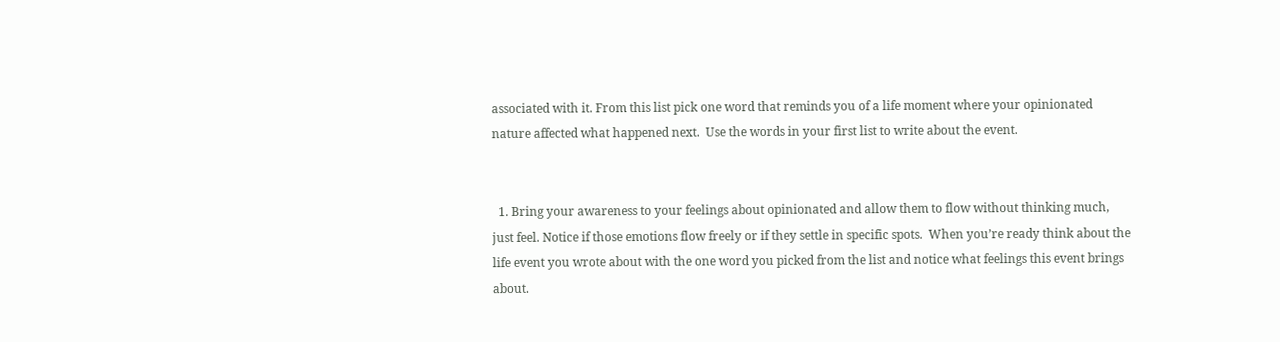associated with it. From this list pick one word that reminds you of a life moment where your opinionated nature affected what happened next.  Use the words in your first list to write about the event.


  1. Bring your awareness to your feelings about opinionated and allow them to flow without thinking much, just feel. Notice if those emotions flow freely or if they settle in specific spots.  When you’re ready think about the life event you wrote about with the one word you picked from the list and notice what feelings this event brings about.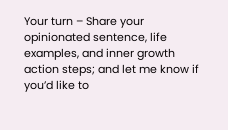Your turn – Share your opinionated sentence, life examples, and inner growth action steps; and let me know if you’d like to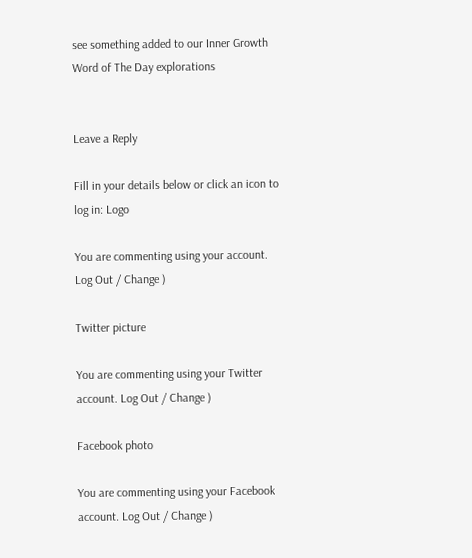see something added to our Inner Growth Word of The Day explorations


Leave a Reply

Fill in your details below or click an icon to log in: Logo

You are commenting using your account. Log Out / Change )

Twitter picture

You are commenting using your Twitter account. Log Out / Change )

Facebook photo

You are commenting using your Facebook account. Log Out / Change )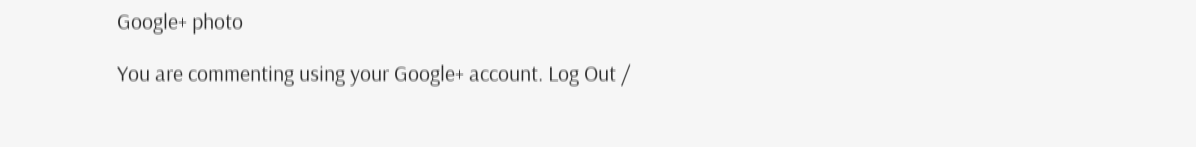Google+ photo

You are commenting using your Google+ account. Log Out /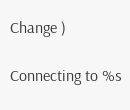Change )

Connecting to %s